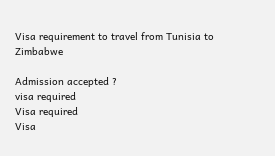Visa requirement to travel from Tunisia to Zimbabwe

Admission accepted ?
visa required
Visa required
Visa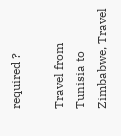required ?

Travel from Tunisia to Zimbabwe, Travel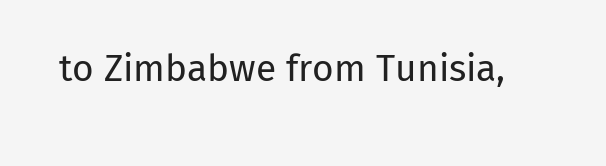to Zimbabwe from Tunisia,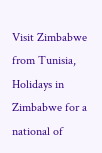Visit Zimbabwe from Tunisia, Holidays in Zimbabwe for a national of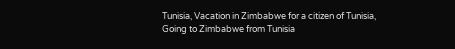Tunisia, Vacation in Zimbabwe for a citizen of Tunisia, Going to Zimbabwe from Tunisia